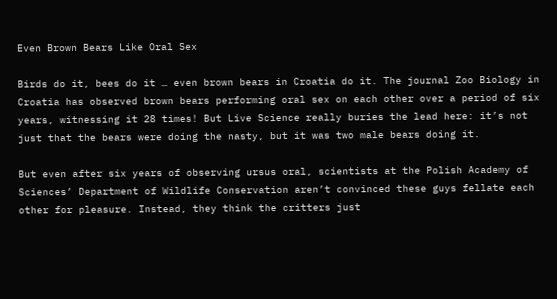Even Brown Bears Like Oral Sex

Birds do it, bees do it … even brown bears in Croatia do it. The journal Zoo Biology in Croatia has observed brown bears performing oral sex on each other over a period of six years, witnessing it 28 times! But Live Science really buries the lead here: it’s not just that the bears were doing the nasty, but it was two male bears doing it.

But even after six years of observing ursus oral, scientists at the Polish Academy of Sciences’ Department of Wildlife Conservation aren’t convinced these guys fellate each other for pleasure. Instead, they think the critters just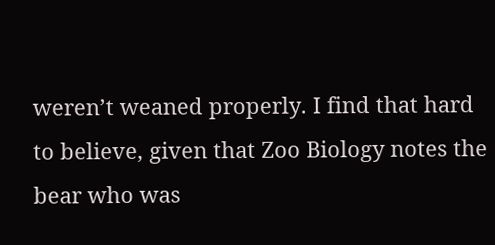weren’t weaned properly. I find that hard to believe, given that Zoo Biology notes the bear who was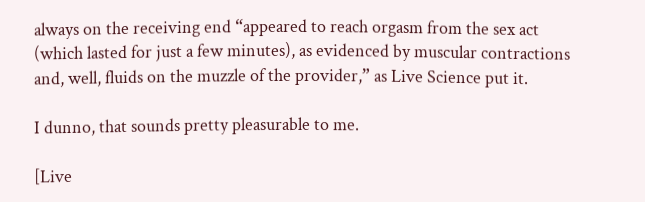always on the receiving end “appeared to reach orgasm from the sex act (which lasted for just a few minutes), as evidenced by muscular contractions and, well, fluids on the muzzle of the provider,” as Live Science put it.

I dunno, that sounds pretty pleasurable to me.

[Live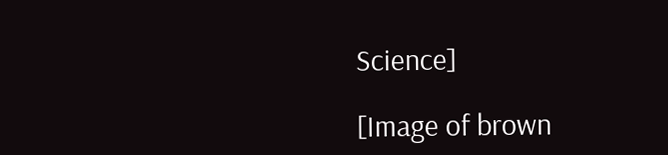Science]

[Image of brown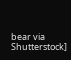bear via Shutterstock]